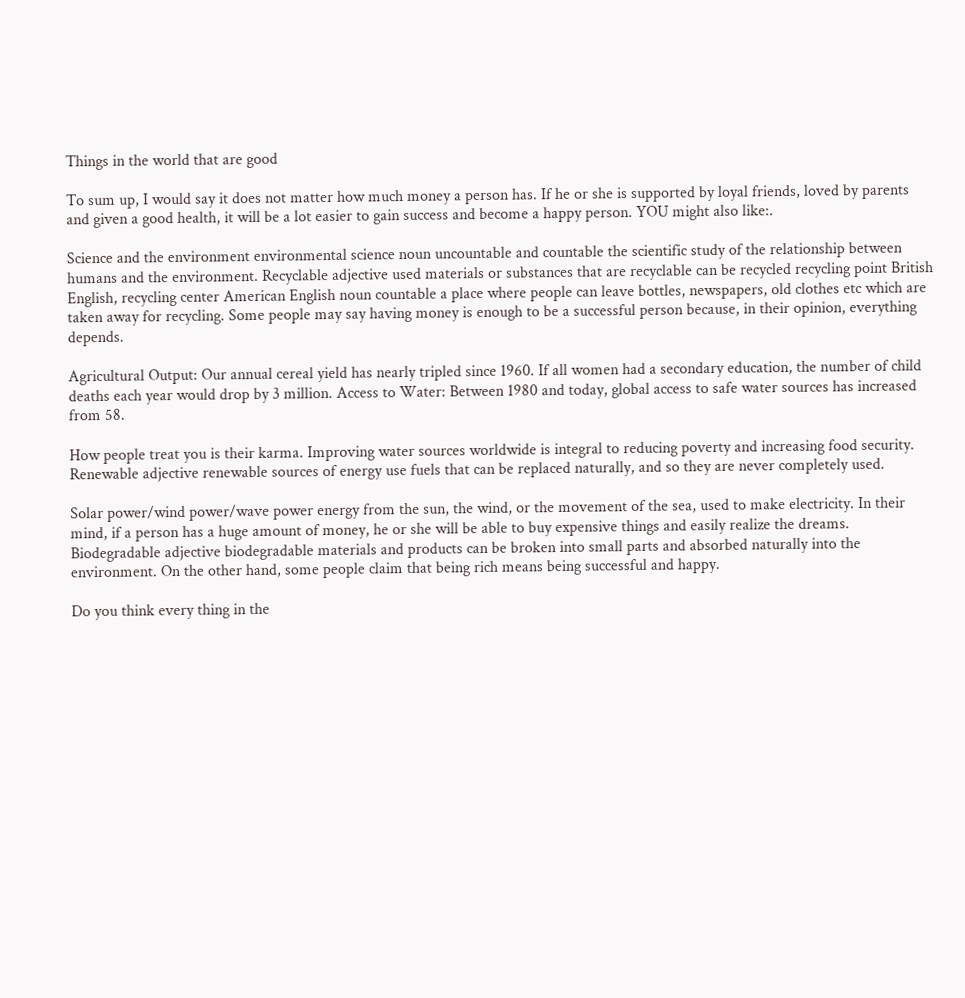Things in the world that are good

To sum up, I would say it does not matter how much money a person has. If he or she is supported by loyal friends, loved by parents and given a good health, it will be a lot easier to gain success and become a happy person. YOU might also like:.

Science and the environment environmental science noun uncountable and countable the scientific study of the relationship between humans and the environment. Recyclable adjective used materials or substances that are recyclable can be recycled recycling point British English, recycling center American English noun countable a place where people can leave bottles, newspapers, old clothes etc which are taken away for recycling. Some people may say having money is enough to be a successful person because, in their opinion, everything depends.

Agricultural Output: Our annual cereal yield has nearly tripled since 1960. If all women had a secondary education, the number of child deaths each year would drop by 3 million. Access to Water: Between 1980 and today, global access to safe water sources has increased from 58.

How people treat you is their karma. Improving water sources worldwide is integral to reducing poverty and increasing food security. Renewable adjective renewable sources of energy use fuels that can be replaced naturally, and so they are never completely used.

Solar power/wind power/wave power energy from the sun, the wind, or the movement of the sea, used to make electricity. In their mind, if a person has a huge amount of money, he or she will be able to buy expensive things and easily realize the dreams. Biodegradable adjective biodegradable materials and products can be broken into small parts and absorbed naturally into the environment. On the other hand, some people claim that being rich means being successful and happy.

Do you think every thing in the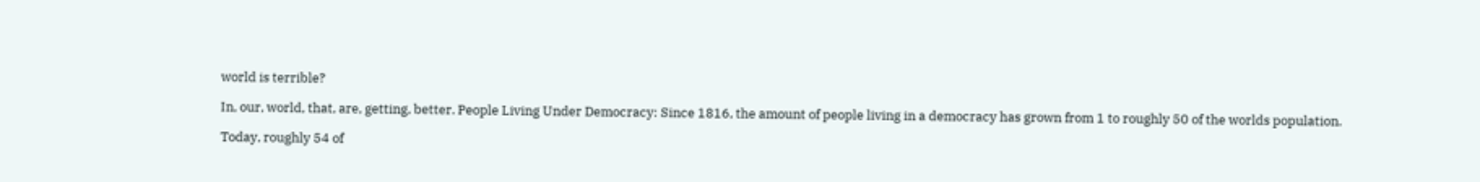world is terrible?

In, our, world, that, are, getting, better. People Living Under Democracy: Since 1816, the amount of people living in a democracy has grown from 1 to roughly 50 of the worlds population.

Today, roughly 54 of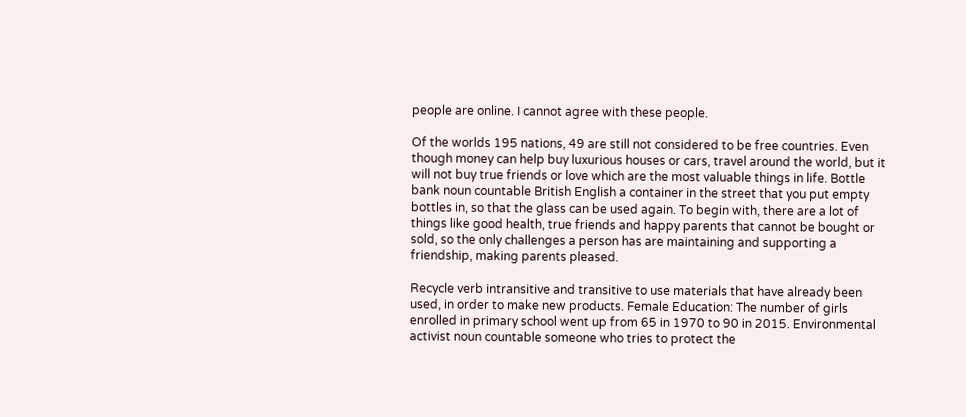people are online. I cannot agree with these people.

Of the worlds 195 nations, 49 are still not considered to be free countries. Even though money can help buy luxurious houses or cars, travel around the world, but it will not buy true friends or love which are the most valuable things in life. Bottle bank noun countable British English a container in the street that you put empty bottles in, so that the glass can be used again. To begin with, there are a lot of things like good health, true friends and happy parents that cannot be bought or sold, so the only challenges a person has are maintaining and supporting a friendship, making parents pleased.

Recycle verb intransitive and transitive to use materials that have already been used, in order to make new products. Female Education: The number of girls enrolled in primary school went up from 65 in 1970 to 90 in 2015. Environmental activist noun countable someone who tries to protect the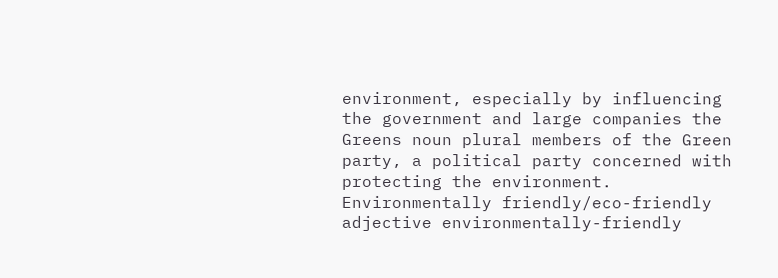environment, especially by influencing the government and large companies the Greens noun plural members of the Green party, a political party concerned with protecting the environment. Environmentally friendly/eco-friendly adjective environmentally-friendly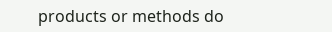products or methods do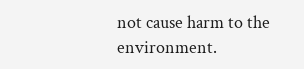not cause harm to the environment.